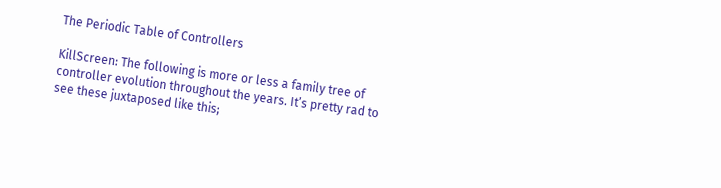The Periodic Table of Controllers

KillScreen: The following is more or less a family tree of controller evolution throughout the years. It’s pretty rad to see these juxtaposed like this;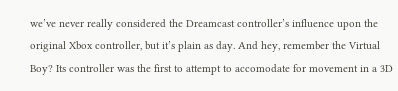we’ve never really considered the Dreamcast controller’s influence upon the original Xbox controller, but it’s plain as day. And hey, remember the Virtual Boy? Its controller was the first to attempt to accomodate for movement in a 3D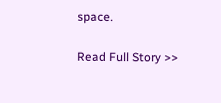space.

Read Full Story >>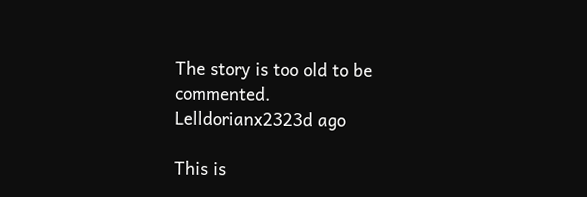The story is too old to be commented.
Lelldorianx2323d ago

This is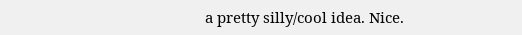a pretty silly/cool idea. Nice.